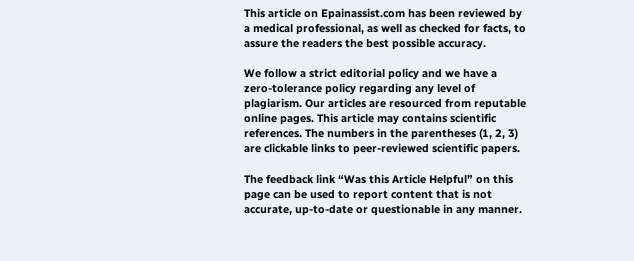This article on Epainassist.com has been reviewed by a medical professional, as well as checked for facts, to assure the readers the best possible accuracy.

We follow a strict editorial policy and we have a zero-tolerance policy regarding any level of plagiarism. Our articles are resourced from reputable online pages. This article may contains scientific references. The numbers in the parentheses (1, 2, 3) are clickable links to peer-reviewed scientific papers.

The feedback link “Was this Article Helpful” on this page can be used to report content that is not accurate, up-to-date or questionable in any manner.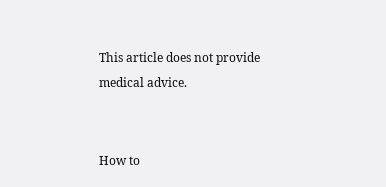This article does not provide medical advice.


How to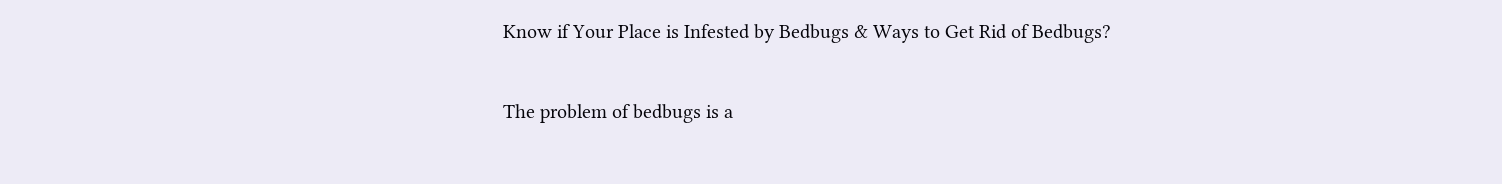Know if Your Place is Infested by Bedbugs & Ways to Get Rid of Bedbugs?

The problem of bedbugs is a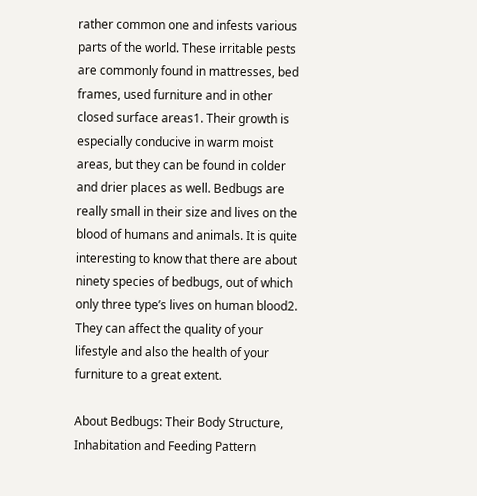rather common one and infests various parts of the world. These irritable pests are commonly found in mattresses, bed frames, used furniture and in other closed surface areas1. Their growth is especially conducive in warm moist areas, but they can be found in colder and drier places as well. Bedbugs are really small in their size and lives on the blood of humans and animals. It is quite interesting to know that there are about ninety species of bedbugs, out of which only three type’s lives on human blood2. They can affect the quality of your lifestyle and also the health of your furniture to a great extent.

About Bedbugs: Their Body Structure, Inhabitation and Feeding Pattern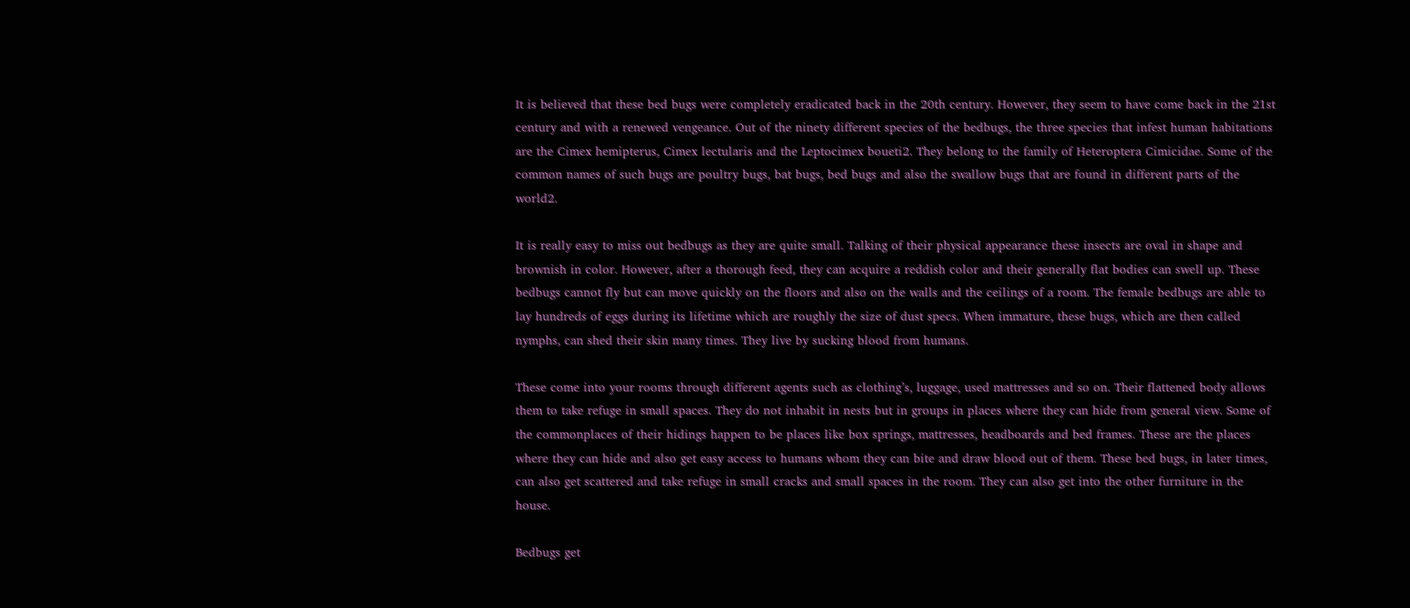It is believed that these bed bugs were completely eradicated back in the 20th century. However, they seem to have come back in the 21st century and with a renewed vengeance. Out of the ninety different species of the bedbugs, the three species that infest human habitations are the Cimex hemipterus, Cimex lectularis and the Leptocimex boueti2. They belong to the family of Heteroptera Cimicidae. Some of the common names of such bugs are poultry bugs, bat bugs, bed bugs and also the swallow bugs that are found in different parts of the world2.

It is really easy to miss out bedbugs as they are quite small. Talking of their physical appearance these insects are oval in shape and brownish in color. However, after a thorough feed, they can acquire a reddish color and their generally flat bodies can swell up. These bedbugs cannot fly but can move quickly on the floors and also on the walls and the ceilings of a room. The female bedbugs are able to lay hundreds of eggs during its lifetime which are roughly the size of dust specs. When immature, these bugs, which are then called nymphs, can shed their skin many times. They live by sucking blood from humans.

These come into your rooms through different agents such as clothing’s, luggage, used mattresses and so on. Their flattened body allows them to take refuge in small spaces. They do not inhabit in nests but in groups in places where they can hide from general view. Some of the commonplaces of their hidings happen to be places like box springs, mattresses, headboards and bed frames. These are the places where they can hide and also get easy access to humans whom they can bite and draw blood out of them. These bed bugs, in later times, can also get scattered and take refuge in small cracks and small spaces in the room. They can also get into the other furniture in the house.

Bedbugs get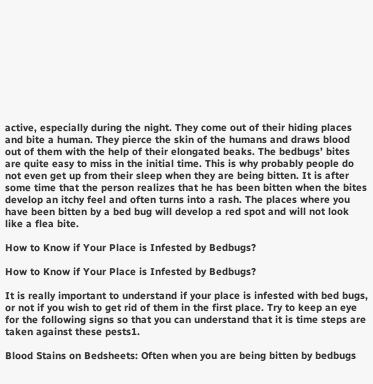active, especially during the night. They come out of their hiding places and bite a human. They pierce the skin of the humans and draws blood out of them with the help of their elongated beaks. The bedbugs’ bites are quite easy to miss in the initial time. This is why probably people do not even get up from their sleep when they are being bitten. It is after some time that the person realizes that he has been bitten when the bites develop an itchy feel and often turns into a rash. The places where you have been bitten by a bed bug will develop a red spot and will not look like a flea bite.

How to Know if Your Place is Infested by Bedbugs?

How to Know if Your Place is Infested by Bedbugs?

It is really important to understand if your place is infested with bed bugs, or not if you wish to get rid of them in the first place. Try to keep an eye for the following signs so that you can understand that it is time steps are taken against these pests1.

Blood Stains on Bedsheets: Often when you are being bitten by bedbugs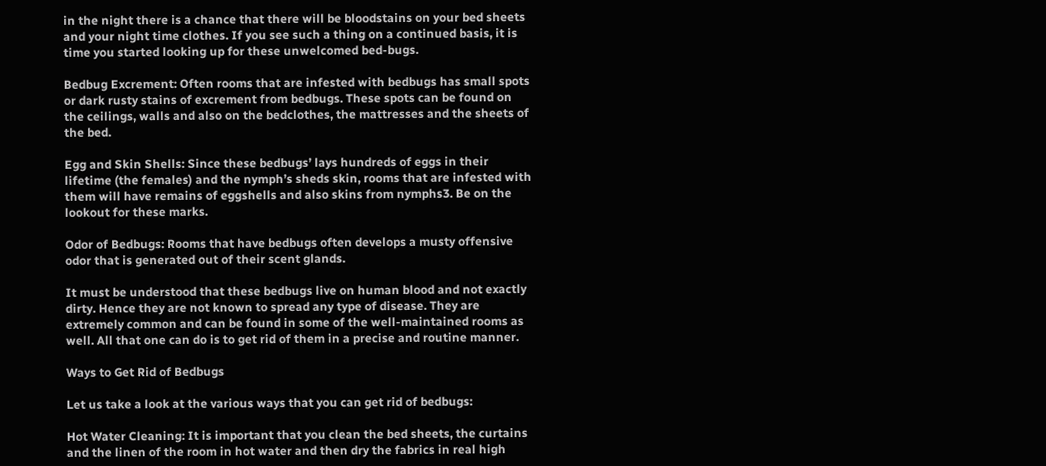in the night there is a chance that there will be bloodstains on your bed sheets and your night time clothes. If you see such a thing on a continued basis, it is time you started looking up for these unwelcomed bed-bugs.

Bedbug Excrement: Often rooms that are infested with bedbugs has small spots or dark rusty stains of excrement from bedbugs. These spots can be found on the ceilings, walls and also on the bedclothes, the mattresses and the sheets of the bed.

Egg and Skin Shells: Since these bedbugs’ lays hundreds of eggs in their lifetime (the females) and the nymph’s sheds skin, rooms that are infested with them will have remains of eggshells and also skins from nymphs3. Be on the lookout for these marks.

Odor of Bedbugs: Rooms that have bedbugs often develops a musty offensive odor that is generated out of their scent glands.

It must be understood that these bedbugs live on human blood and not exactly dirty. Hence they are not known to spread any type of disease. They are extremely common and can be found in some of the well-maintained rooms as well. All that one can do is to get rid of them in a precise and routine manner.

Ways to Get Rid of Bedbugs

Let us take a look at the various ways that you can get rid of bedbugs:

Hot Water Cleaning: It is important that you clean the bed sheets, the curtains and the linen of the room in hot water and then dry the fabrics in real high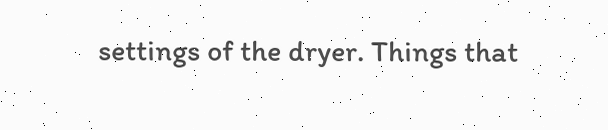settings of the dryer. Things that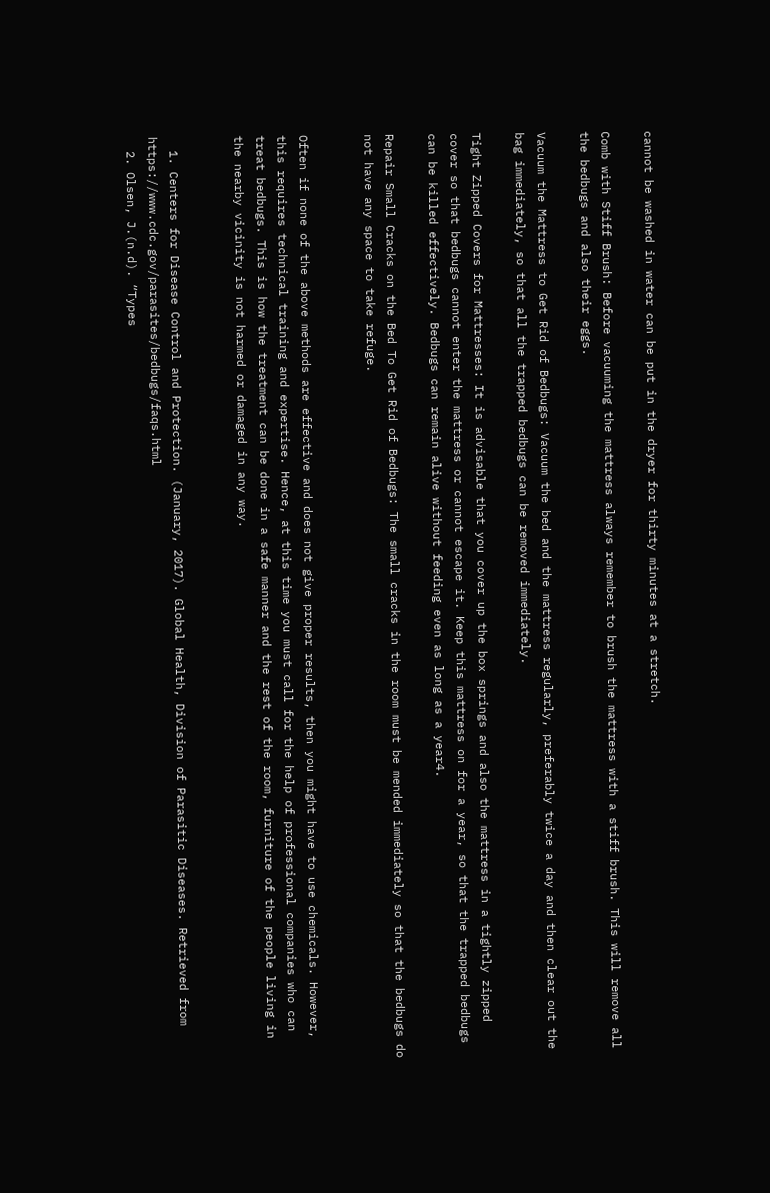cannot be washed in water can be put in the dryer for thirty minutes at a stretch.

Comb with Stiff Brush: Before vacuuming the mattress always remember to brush the mattress with a stiff brush. This will remove all the bedbugs and also their eggs.

Vacuum the Mattress to Get Rid of Bedbugs: Vacuum the bed and the mattress regularly, preferably twice a day and then clear out the bag immediately, so that all the trapped bedbugs can be removed immediately.

Tight Zipped Covers for Mattresses: It is advisable that you cover up the box springs and also the mattress in a tightly zipped cover so that bedbugs cannot enter the mattress or cannot escape it. Keep this mattress on for a year, so that the trapped bedbugs can be killed effectively. Bedbugs can remain alive without feeding even as long as a year4.

Repair Small Cracks on the Bed To Get Rid of Bedbugs: The small cracks in the room must be mended immediately so that the bedbugs do not have any space to take refuge.


Often if none of the above methods are effective and does not give proper results, then you might have to use chemicals. However, this requires technical training and expertise. Hence, at this time you must call for the help of professional companies who can treat bedbugs. This is how the treatment can be done in a safe manner and the rest of the room, furniture of the people living in the nearby vicinity is not harmed or damaged in any way.


  1. Centers for Disease Control and Protection. (January, 2017). Global Health, Division of Parasitic Diseases. Retrieved from https://www.cdc.gov/parasites/bedbugs/faqs.html
  2. Olsen, J.(n.d). “Types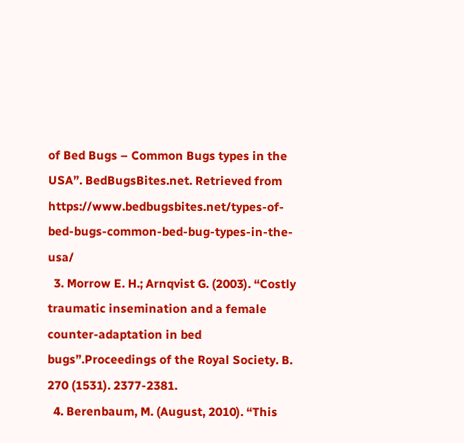of Bed Bugs – Common Bugs types in the USA”. BedBugsBites.net. Retrieved from https://www.bedbugsbites.net/types-of-bed-bugs-common-bed-bug-types-in-the-usa/
  3. Morrow E. H.; Arnqvist G. (2003). “Costly traumatic insemination and a female counter-adaptation in bed bugs”.Proceedings of the Royal Society. B. 270 (1531). 2377-2381.
  4. Berenbaum, M. (August, 2010). “This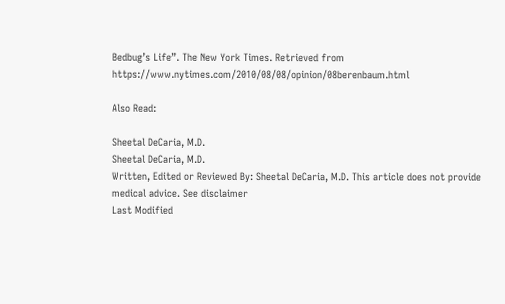Bedbug’s Life”. The New York Times. Retrieved from https://www.nytimes.com/2010/08/08/opinion/08berenbaum.html

Also Read:

Sheetal DeCaria, M.D.
Sheetal DeCaria, M.D.
Written, Edited or Reviewed By: Sheetal DeCaria, M.D. This article does not provide medical advice. See disclaimer
Last Modified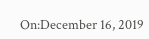On:December 16, 2019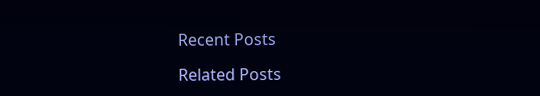Recent Posts

Related Posts